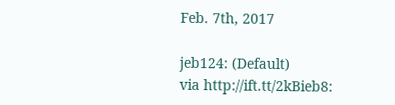Feb. 7th, 2017

jeb124: (Default)
via http://ift.tt/2kBieb8: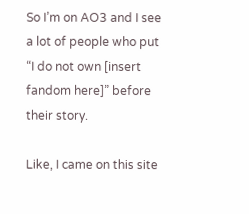So I’m on AO3 and I see a lot of people who put “I do not own [insert fandom here]” before their story.

Like, I came on this site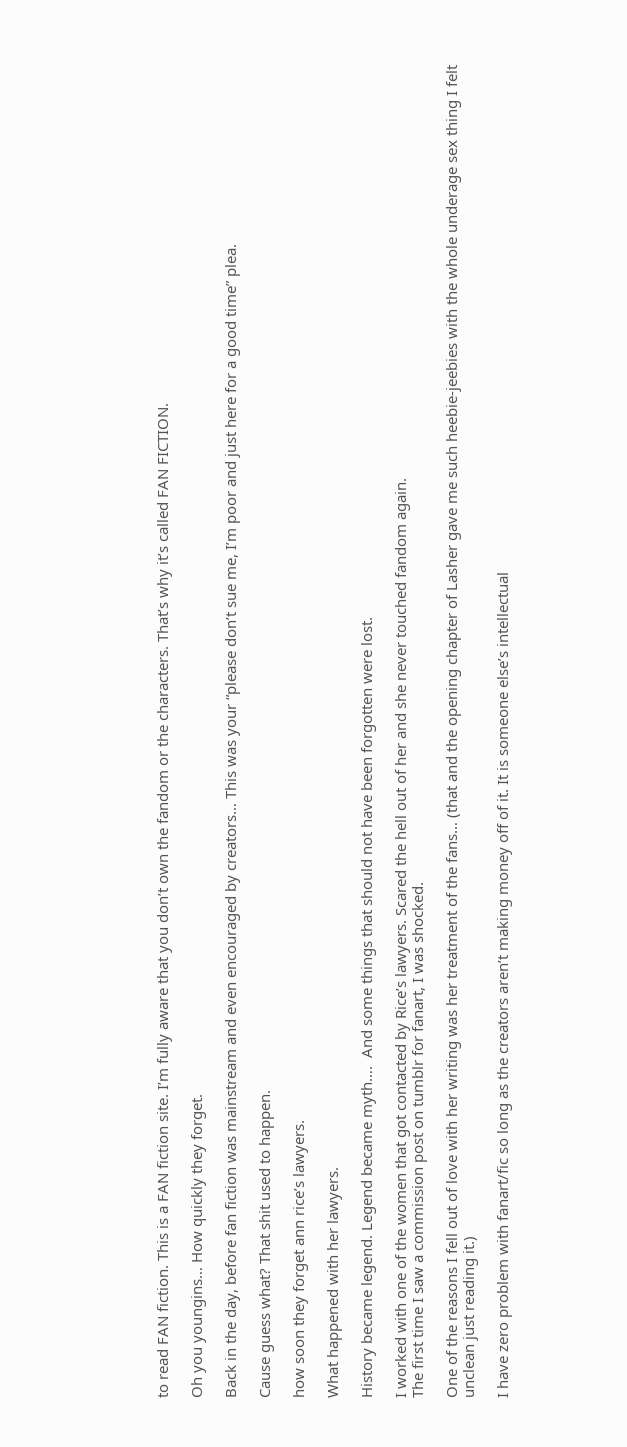to read FAN fiction. This is a FAN fiction site. I’m fully aware that you don’t own the fandom or the characters. That’s why it’s called FAN FICTION.

Oh you youngins… How quickly they forget.

Back in the day, before fan fiction was mainstream and even encouraged by creators… This was your “please don’t sue me, I’m poor and just here for a good time” plea.

Cause guess what? That shit used to happen.

how soon they forget ann rice’s lawyers.

What happened with her lawyers.

History became legend. Legend became myth….  And some things that should not have been forgotten were lost.

I worked with one of the women that got contacted by Rice’s lawyers. Scared the hell out of her and she never touched fandom again.
The first time I saw a commission post on tumblr for fanart, I was shocked.

One of the reasons I fell out of love with her writing was her treatment of the fans… (that and the opening chapter of Lasher gave me such heebie-jeebies with the whole underage sex thing I felt unclean just reading it.)

I have zero problem with fanart/fic so long as the creators aren’t making money off of it. It is someone else’s intellectual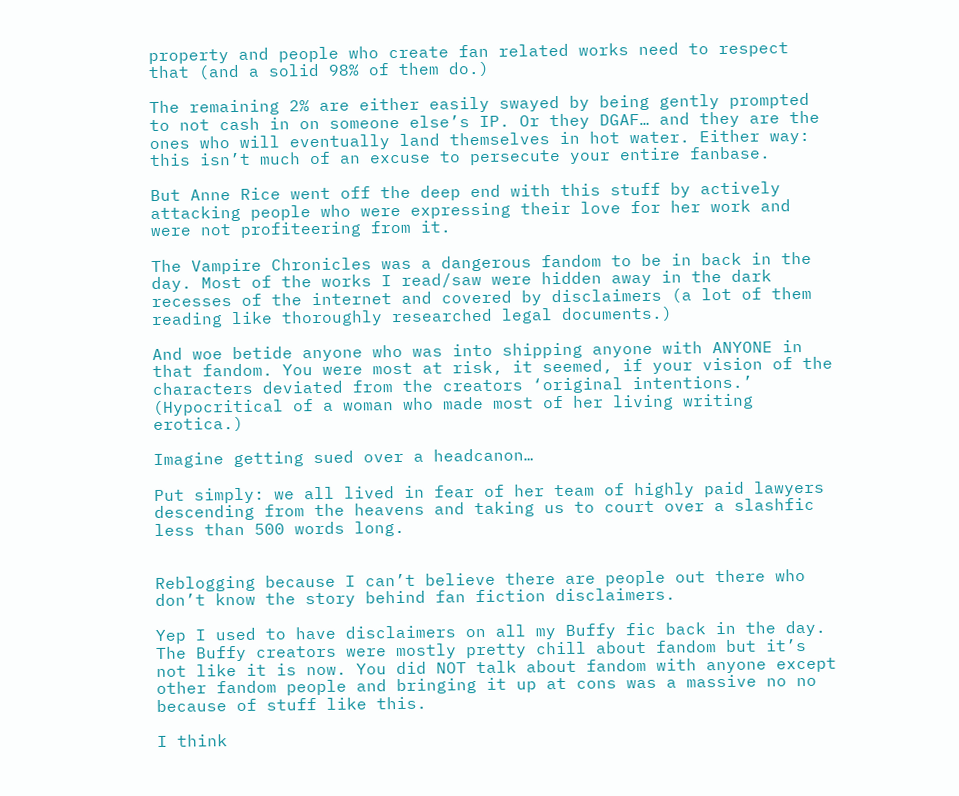property and people who create fan related works need to respect that (and a solid 98% of them do.)

The remaining 2% are either easily swayed by being gently prompted to not cash in on someone else’s IP. Or they DGAF… and they are the ones who will eventually land themselves in hot water. Either way: this isn’t much of an excuse to persecute your entire fanbase.

But Anne Rice went off the deep end with this stuff by actively attacking people who were expressing their love for her work and were not profiteering from it.

The Vampire Chronicles was a dangerous fandom to be in back in the day. Most of the works I read/saw were hidden away in the dark recesses of the internet and covered by disclaimers (a lot of them reading like thoroughly researched legal documents.)

And woe betide anyone who was into shipping anyone with ANYONE in that fandom. You were most at risk, it seemed, if your vision of the characters deviated from the creators ‘original intentions.’ (Hypocritical of a woman who made most of her living writing erotica.)

Imagine getting sued over a headcanon…

Put simply: we all lived in fear of her team of highly paid lawyers descending from the heavens and taking us to court over a slashfic less than 500 words long.


Reblogging because I can’t believe there are people out there who don’t know the story behind fan fiction disclaimers.

Yep I used to have disclaimers on all my Buffy fic back in the day. The Buffy creators were mostly pretty chill about fandom but it’s not like it is now. You did NOT talk about fandom with anyone except other fandom people and bringing it up at cons was a massive no no because of stuff like this.

I think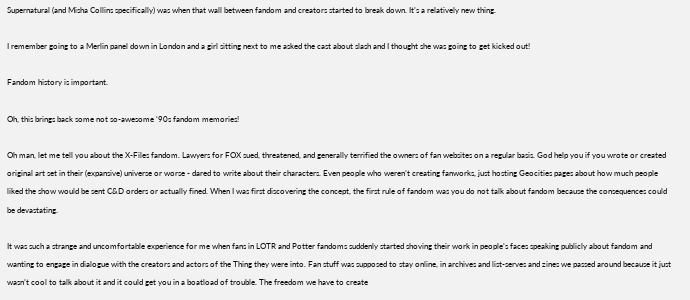Supernatural (and Misha Collins specifically) was when that wall between fandom and creators started to break down. It’s a relatively new thing.

I remember going to a Merlin panel down in London and a girl sitting next to me asked the cast about slash and I thought she was going to get kicked out!

Fandom history is important.

Oh, this brings back some not so-awesome ‘90s fandom memories!

Oh man, let me tell you about the X-Files fandom. Lawyers for FOX sued, threatened, and generally terrified the owners of fan websites on a regular basis. God help you if you wrote or created original art set in their (expansive) universe or worse - dared to write about their characters. Even people who weren’t creating fanworks, just hosting Geocities pages about how much people liked the show would be sent C&D orders or actually fined. When I was first discovering the concept, the first rule of fandom was you do not talk about fandom because the consequences could be devastating.

It was such a strange and uncomfortable experience for me when fans in LOTR and Potter fandoms suddenly started shoving their work in people’s faces speaking publicly about fandom and wanting to engage in dialogue with the creators and actors of the Thing they were into. Fan stuff was supposed to stay online, in archives and list-serves and zines we passed around because it just wasn’t cool to talk about it and it could get you in a boatload of trouble. The freedom we have to create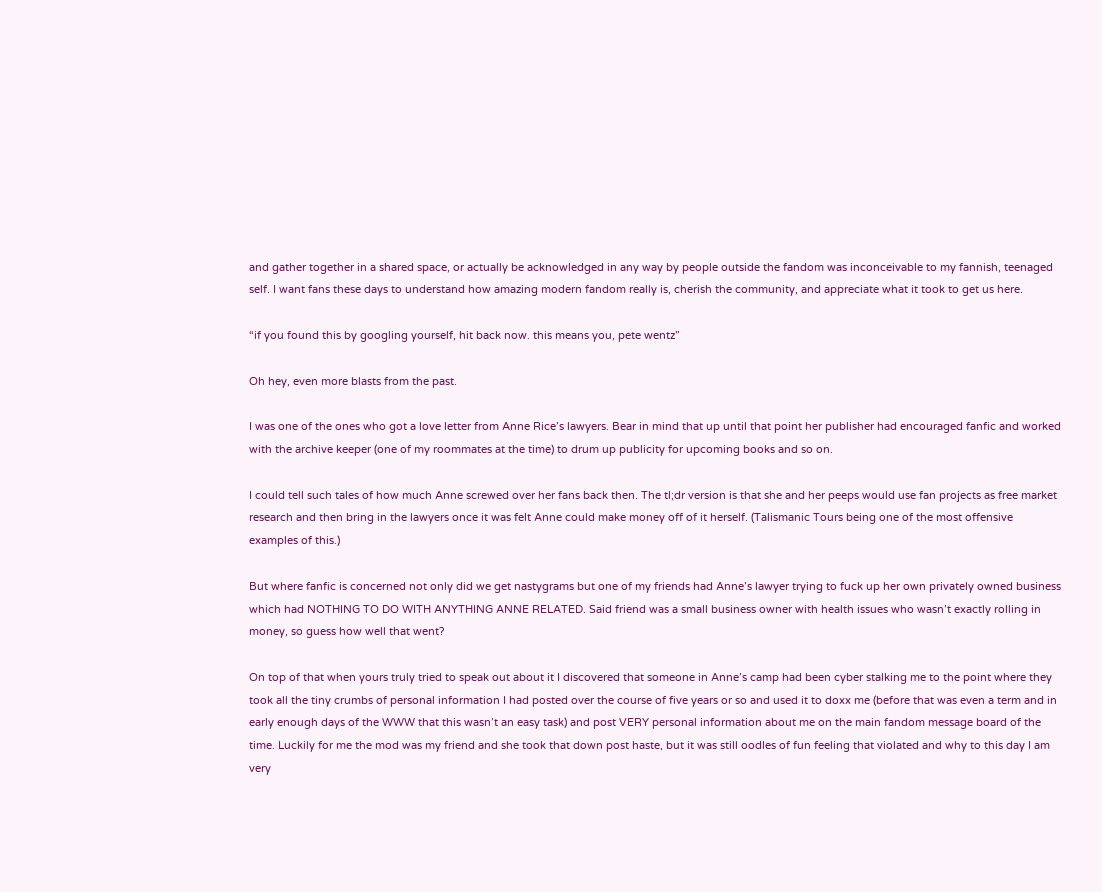and gather together in a shared space, or actually be acknowledged in any way by people outside the fandom was inconceivable to my fannish, teenaged self. I want fans these days to understand how amazing modern fandom really is, cherish the community, and appreciate what it took to get us here.

“if you found this by googling yourself, hit back now. this means you, pete wentz”

Oh hey, even more blasts from the past.

I was one of the ones who got a love letter from Anne Rice’s lawyers. Bear in mind that up until that point her publisher had encouraged fanfic and worked with the archive keeper (one of my roommates at the time) to drum up publicity for upcoming books and so on.

I could tell such tales of how much Anne screwed over her fans back then. The tl;dr version is that she and her peeps would use fan projects as free market research and then bring in the lawyers once it was felt Anne could make money off of it herself. (Talismanic Tours being one of the most offensive examples of this.)

But where fanfic is concerned not only did we get nastygrams but one of my friends had Anne’s lawyer trying to fuck up her own privately owned business which had NOTHING TO DO WITH ANYTHING ANNE RELATED. Said friend was a small business owner with health issues who wasn’t exactly rolling in money, so guess how well that went?

On top of that when yours truly tried to speak out about it I discovered that someone in Anne’s camp had been cyber stalking me to the point where they took all the tiny crumbs of personal information I had posted over the course of five years or so and used it to doxx me (before that was even a term and in early enough days of the WWW that this wasn’t an easy task) and post VERY personal information about me on the main fandom message board of the time. Luckily for me the mod was my friend and she took that down post haste, but it was still oodles of fun feeling that violated and why to this day I am very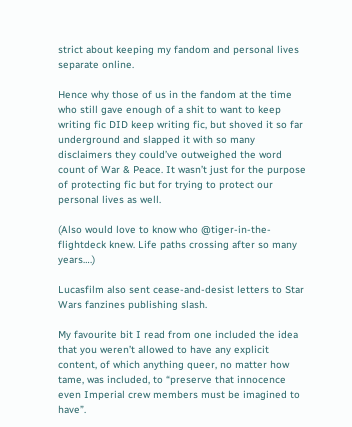strict about keeping my fandom and personal lives separate online.

Hence why those of us in the fandom at the time who still gave enough of a shit to want to keep writing fic DID keep writing fic, but shoved it so far underground and slapped it with so many disclaimers they could’ve outweighed the word count of War & Peace. It wasn’t just for the purpose of protecting fic but for trying to protect our personal lives as well.

(Also would love to know who @tiger-in-the-flightdeck knew. Life paths crossing after so many years….)

Lucasfilm also sent cease-and-desist letters to Star Wars fanzines publishing slash.

My favourite bit I read from one included the idea that you weren’t allowed to have any explicit content, of which anything queer, no matter how tame, was included, to “preserve that innocence even Imperial crew members must be imagined to have”.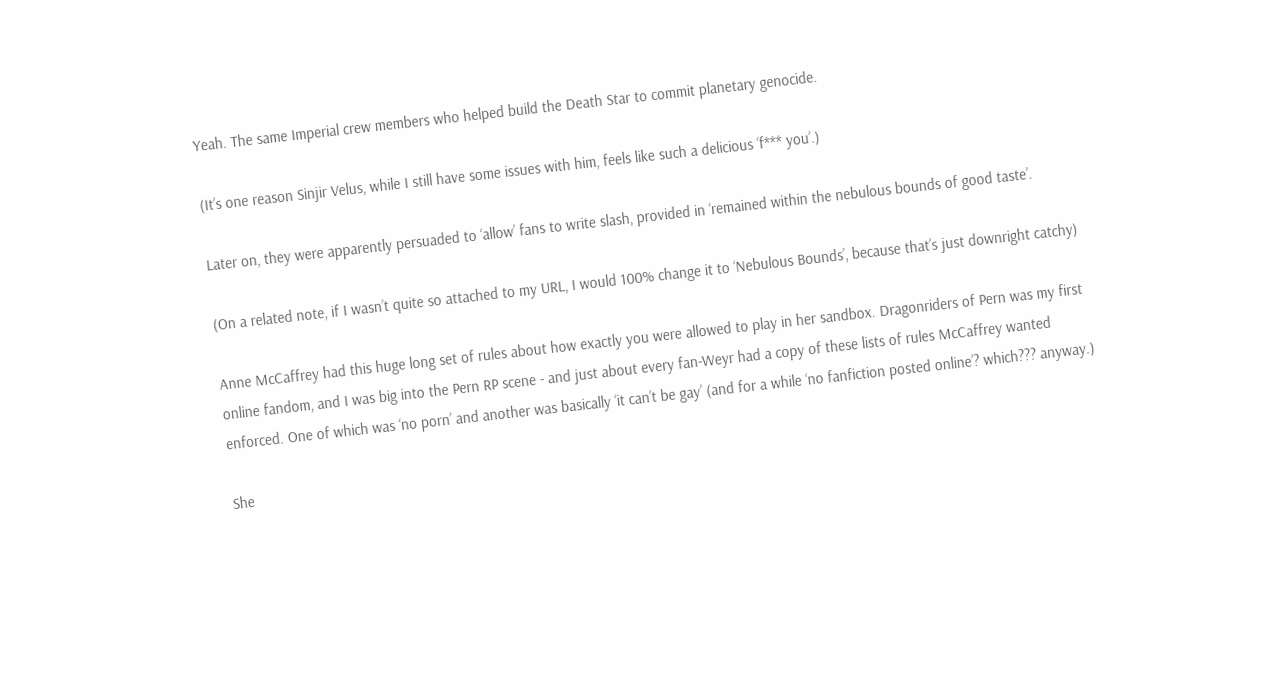Yeah. The same Imperial crew members who helped build the Death Star to commit planetary genocide.

(It’s one reason Sinjir Velus, while I still have some issues with him, feels like such a delicious ‘f*** you’.)

Later on, they were apparently persuaded to ‘allow’ fans to write slash, provided in ‘remained within the nebulous bounds of good taste’.

(On a related note, if I wasn’t quite so attached to my URL, I would 100% change it to ‘Nebulous Bounds’, because that’s just downright catchy)

Anne McCaffrey had this huge long set of rules about how exactly you were allowed to play in her sandbox. Dragonriders of Pern was my first online fandom, and I was big into the Pern RP scene - and just about every fan-Weyr had a copy of these lists of rules McCaffrey wanted enforced. One of which was ‘no porn’ and another was basically ‘it can’t be gay’ (and for a while ‘no fanfiction posted online’? which??? anyway.)

She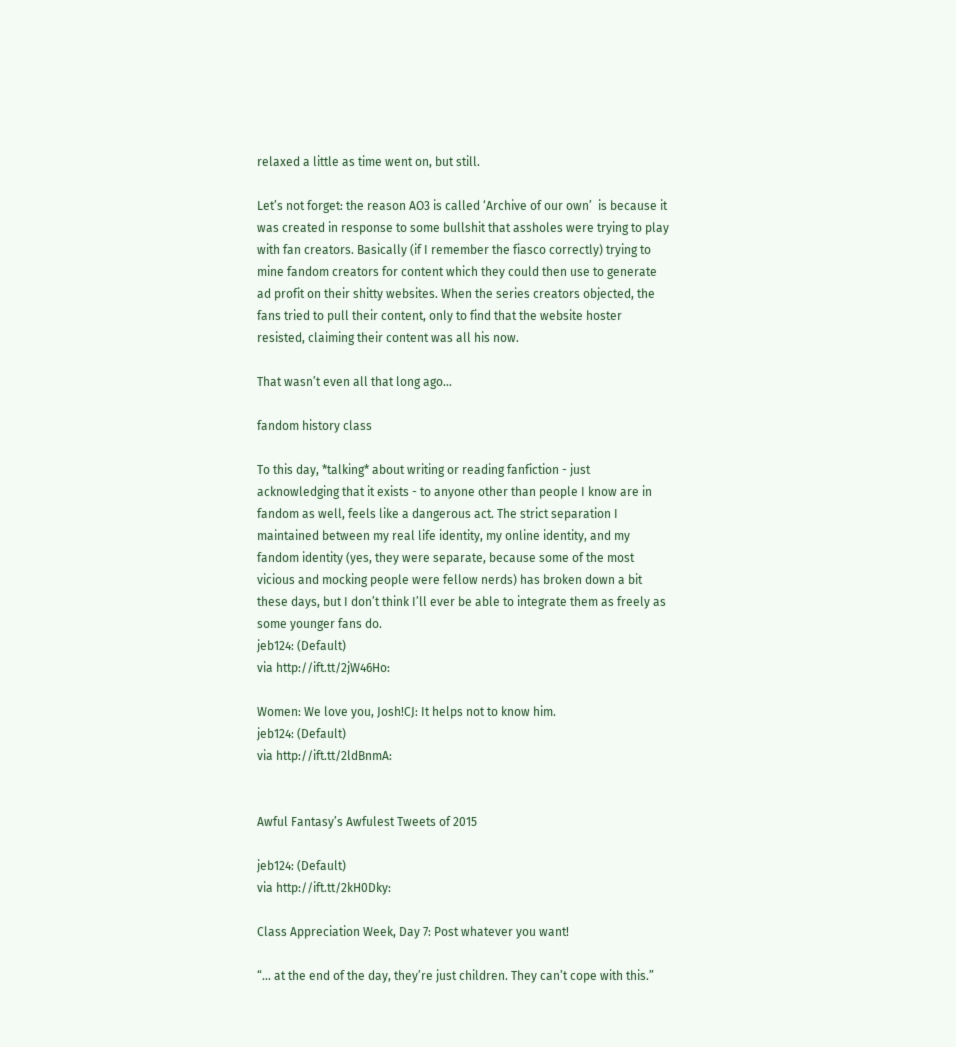relaxed a little as time went on, but still.

Let’s not forget: the reason AO3 is called ‘Archive of our own’  is because it was created in response to some bullshit that assholes were trying to play with fan creators. Basically (if I remember the fiasco correctly) trying to mine fandom creators for content which they could then use to generate ad profit on their shitty websites. When the series creators objected, the fans tried to pull their content, only to find that the website hoster resisted, claiming their content was all his now.

That wasn’t even all that long ago…

fandom history class

To this day, *talking* about writing or reading fanfiction - just acknowledging that it exists - to anyone other than people I know are in fandom as well, feels like a dangerous act. The strict separation I maintained between my real life identity, my online identity, and my fandom identity (yes, they were separate, because some of the most vicious and mocking people were fellow nerds) has broken down a bit these days, but I don’t think I’ll ever be able to integrate them as freely as some younger fans do.
jeb124: (Default)
via http://ift.tt/2jW46Ho:

Women: We love you, Josh!CJ: It helps not to know him.
jeb124: (Default)
via http://ift.tt/2ldBnmA:


Awful Fantasy’s Awfulest Tweets of 2015

jeb124: (Default)
via http://ift.tt/2kH0Dky:

Class Appreciation Week, Day 7: Post whatever you want!

“… at the end of the day, they’re just children. They can’t cope with this.”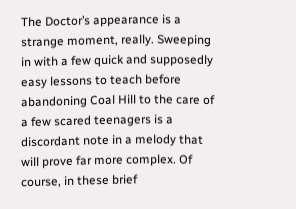The Doctor’s appearance is a strange moment, really. Sweeping in with a few quick and supposedly easy lessons to teach before abandoning Coal Hill to the care of a few scared teenagers is a discordant note in a melody that will prove far more complex. Of course, in these brief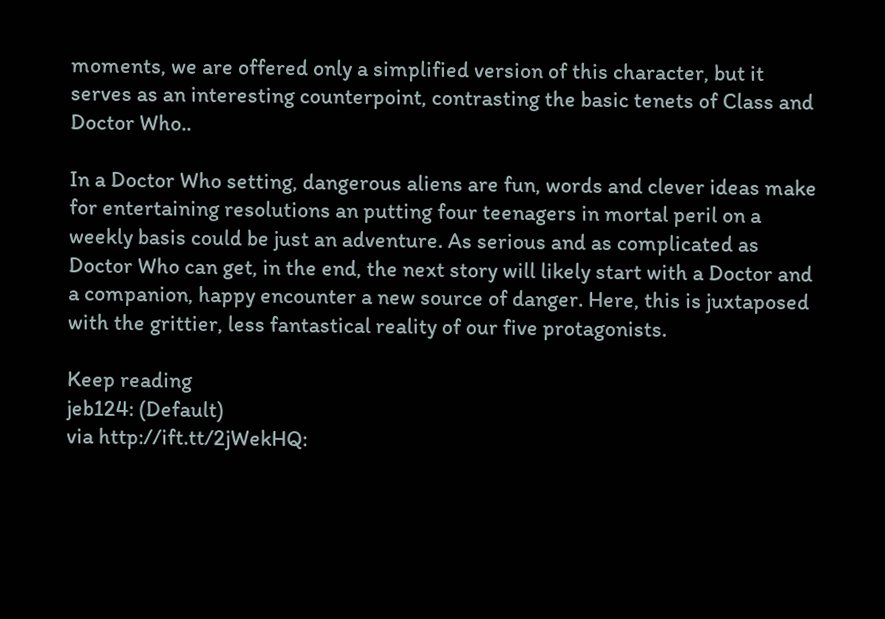moments, we are offered only a simplified version of this character, but it serves as an interesting counterpoint, contrasting the basic tenets of Class and Doctor Who..

In a Doctor Who setting, dangerous aliens are fun, words and clever ideas make for entertaining resolutions an putting four teenagers in mortal peril on a weekly basis could be just an adventure. As serious and as complicated as Doctor Who can get, in the end, the next story will likely start with a Doctor and a companion, happy encounter a new source of danger. Here, this is juxtaposed with the grittier, less fantastical reality of our five protagonists.

Keep reading
jeb124: (Default)
via http://ift.tt/2jWekHQ: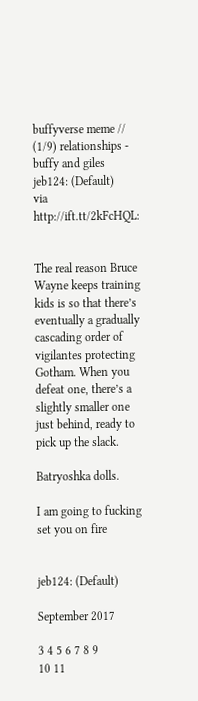buffyverse meme // (1/9) relationships - buffy and giles
jeb124: (Default)
via http://ift.tt/2kFcHQL:


The real reason Bruce Wayne keeps training kids is so that there’s eventually a gradually cascading order of vigilantes protecting Gotham. When you defeat one, there’s a slightly smaller one just behind, ready to pick up the slack.

Batryoshka dolls.

I am going to fucking set you on fire


jeb124: (Default)

September 2017

3 4 5 6 7 8 9
10 11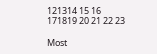121314 15 16
171819 20 21 22 23

Most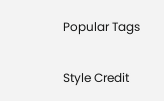Popular Tags

Style Credit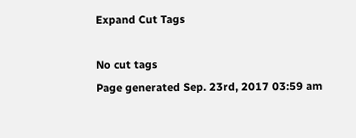Expand Cut Tags

No cut tags
Page generated Sep. 23rd, 2017 03:59 am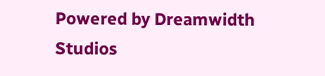Powered by Dreamwidth Studios